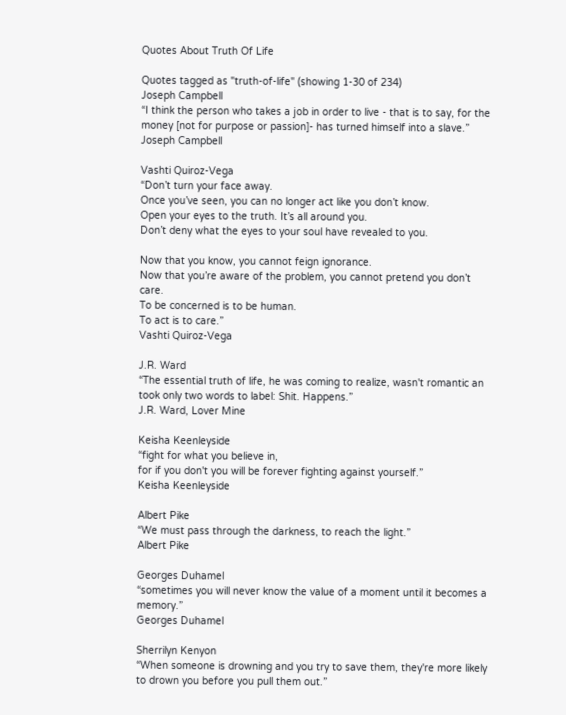Quotes About Truth Of Life

Quotes tagged as "truth-of-life" (showing 1-30 of 234)
Joseph Campbell
“I think the person who takes a job in order to live - that is to say, for the money [not for purpose or passion]- has turned himself into a slave.”
Joseph Campbell

Vashti Quiroz-Vega
“Don’t turn your face away.
Once you’ve seen, you can no longer act like you don’t know.
Open your eyes to the truth. It’s all around you.
Don’t deny what the eyes to your soul have revealed to you.

Now that you know, you cannot feign ignorance.
Now that you’re aware of the problem, you cannot pretend you don’t care.
To be concerned is to be human.
To act is to care.”
Vashti Quiroz-Vega

J.R. Ward
“The essential truth of life, he was coming to realize, wasn't romantic an took only two words to label: Shit. Happens.”
J.R. Ward, Lover Mine

Keisha Keenleyside
“fight for what you believe in,
for if you don't you will be forever fighting against yourself.”
Keisha Keenleyside

Albert Pike
“We must pass through the darkness, to reach the light.”
Albert Pike

Georges Duhamel
“sometimes you will never know the value of a moment until it becomes a memory.”
Georges Duhamel

Sherrilyn Kenyon
“When someone is drowning and you try to save them, they're more likely to drown you before you pull them out.”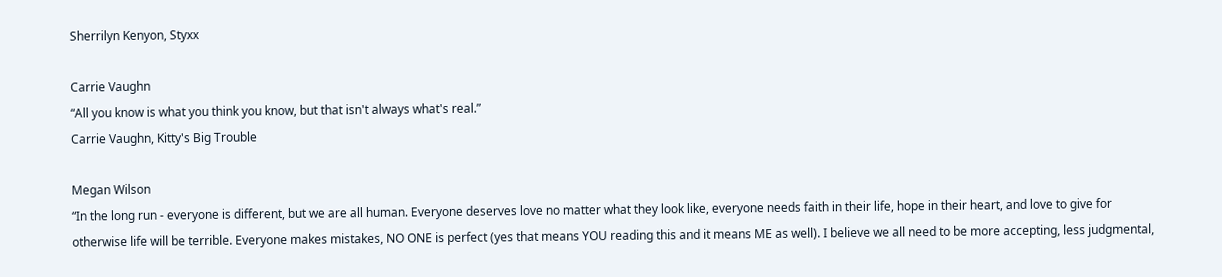Sherrilyn Kenyon, Styxx

Carrie Vaughn
“All you know is what you think you know, but that isn't always what's real.”
Carrie Vaughn, Kitty's Big Trouble

Megan Wilson
“In the long run - everyone is different, but we are all human. Everyone deserves love no matter what they look like, everyone needs faith in their life, hope in their heart, and love to give for otherwise life will be terrible. Everyone makes mistakes, NO ONE is perfect (yes that means YOU reading this and it means ME as well). I believe we all need to be more accepting, less judgmental,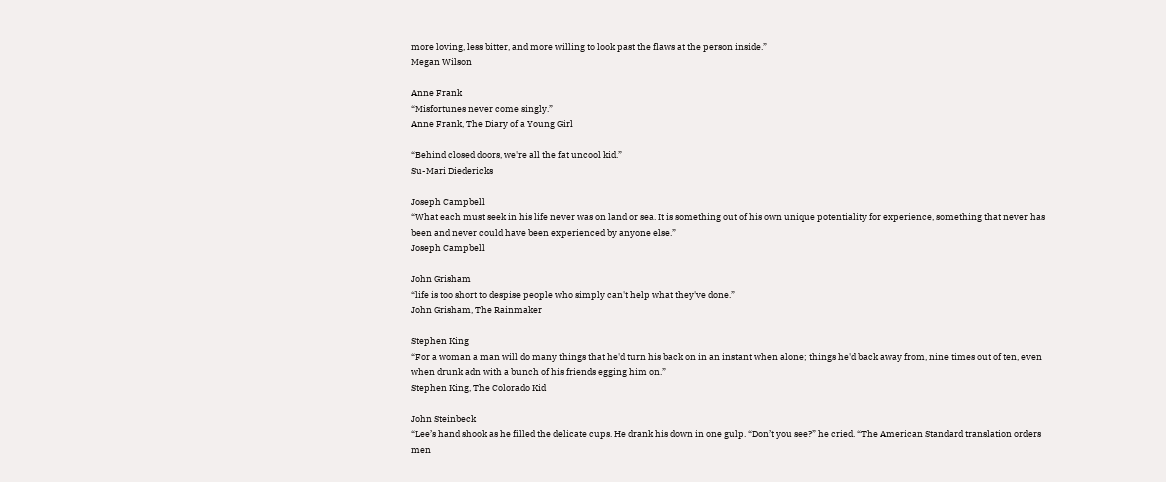more loving, less bitter, and more willing to look past the flaws at the person inside.”
Megan Wilson

Anne Frank
“Misfortunes never come singly.”
Anne Frank, The Diary of a Young Girl

“Behind closed doors, we're all the fat uncool kid.”
Su-Mari Diedericks

Joseph Campbell
“What each must seek in his life never was on land or sea. It is something out of his own unique potentiality for experience, something that never has been and never could have been experienced by anyone else.”
Joseph Campbell

John Grisham
“life is too short to despise people who simply can't help what they've done.”
John Grisham, The Rainmaker

Stephen King
“For a woman a man will do many things that he'd turn his back on in an instant when alone; things he'd back away from, nine times out of ten, even when drunk adn with a bunch of his friends egging him on.”
Stephen King, The Colorado Kid

John Steinbeck
“Lee’s hand shook as he filled the delicate cups. He drank his down in one gulp. “Don’t you see?” he cried. “The American Standard translation orders men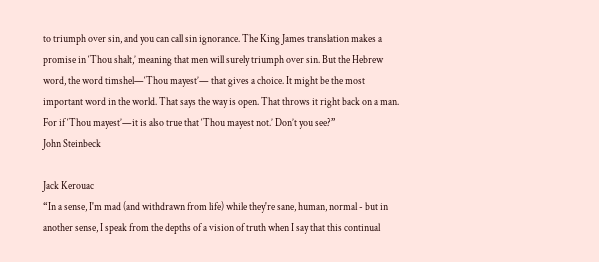to triumph over sin, and you can call sin ignorance. The King James translation makes a promise in ‘Thou shalt,’ meaning that men will surely triumph over sin. But the Hebrew word, the word timshel—‘Thou mayest’— that gives a choice. It might be the most important word in the world. That says the way is open. That throws it right back on a man. For if ‘Thou mayest’—it is also true that ‘Thou mayest not.’ Don’t you see?”
John Steinbeck

Jack Kerouac
“In a sense, I'm mad (and withdrawn from life) while they're sane, human, normal - but in another sense, I speak from the depths of a vision of truth when I say that this continual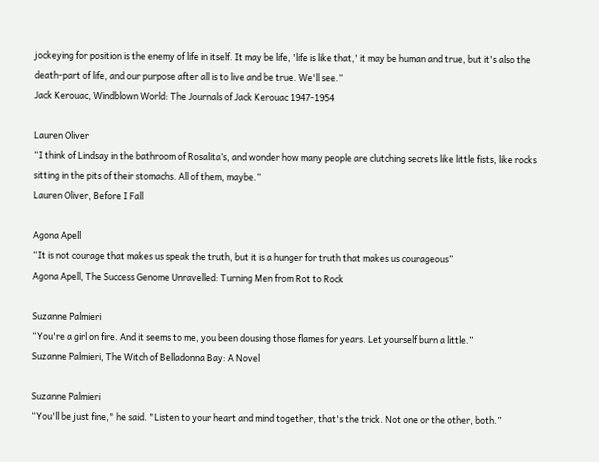jockeying for position is the enemy of life in itself. It may be life, 'life is like that,' it may be human and true, but it's also the death-part of life, and our purpose after all is to live and be true. We'll see.”
Jack Kerouac, Windblown World: The Journals of Jack Kerouac 1947-1954

Lauren Oliver
“I think of Lindsay in the bathroom of Rosalita’s, and wonder how many people are clutching secrets like little fists, like rocks sitting in the pits of their stomachs. All of them, maybe.”
Lauren Oliver, Before I Fall

Agona Apell
“It is not courage that makes us speak the truth, but it is a hunger for truth that makes us courageous”
Agona Apell, The Success Genome Unravelled: Turning Men from Rot to Rock

Suzanne Palmieri
“You're a girl on fire. And it seems to me, you been dousing those flames for years. Let yourself burn a little.”
Suzanne Palmieri, The Witch of Belladonna Bay: A Novel

Suzanne Palmieri
“You'll be just fine," he said. "Listen to your heart and mind together, that's the trick. Not one or the other, both.”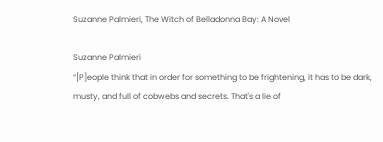Suzanne Palmieri, The Witch of Belladonna Bay: A Novel

Suzanne Palmieri
“[P]eople think that in order for something to be frightening, it has to be dark, musty, and full of cobwebs and secrets. That's a lie of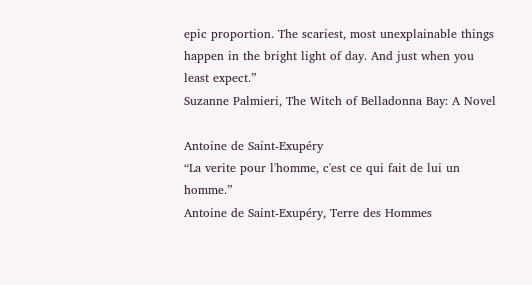epic proportion. The scariest, most unexplainable things happen in the bright light of day. And just when you least expect.”
Suzanne Palmieri, The Witch of Belladonna Bay: A Novel

Antoine de Saint-Exupéry
“La verite pour l'homme, c'est ce qui fait de lui un homme.”
Antoine de Saint-Exupéry, Terre des Hommes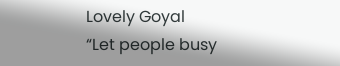Lovely Goyal
“Let people busy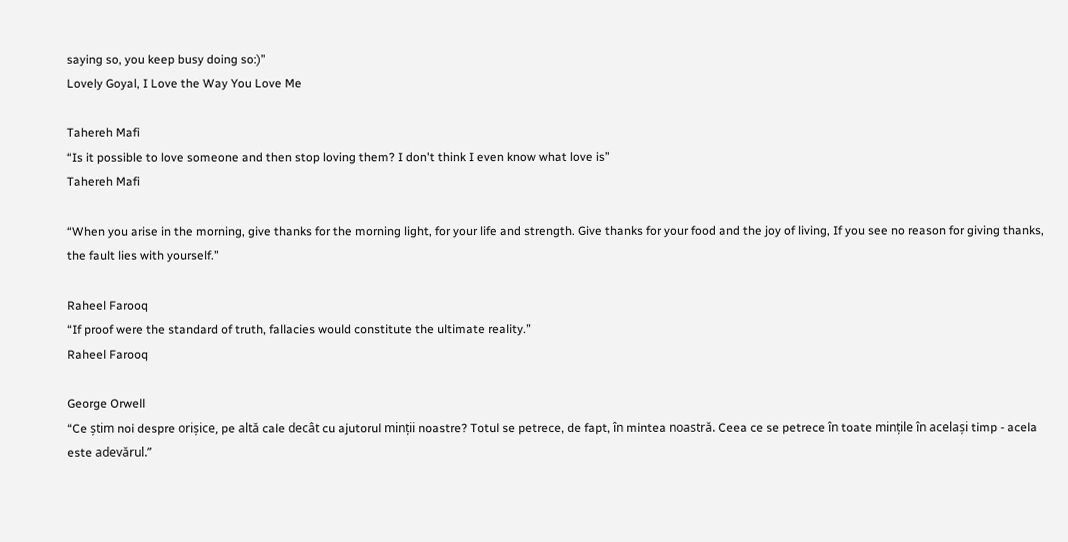saying so, you keep busy doing so:)”
Lovely Goyal, I Love the Way You Love Me

Tahereh Mafi
“Is it possible to love someone and then stop loving them? I don't think I even know what love is”
Tahereh Mafi

“When you arise in the morning, give thanks for the morning light, for your life and strength. Give thanks for your food and the joy of living, If you see no reason for giving thanks, the fault lies with yourself.”

Raheel Farooq
“If proof were the standard of truth, fallacies would constitute the ultimate reality.”
Raheel Farooq

George Orwell
“Ce știm noi despre orișice, pe altă cale decât cu ajutorul minții noastre? Totul se petrece, de fapt, în mintea noastră. Ceea ce se petrece în toate mințile în același timp - acela este adevărul.”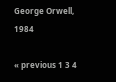George Orwell, 1984

« previous 1 3 4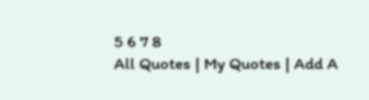5 6 7 8
All Quotes | My Quotes | Add A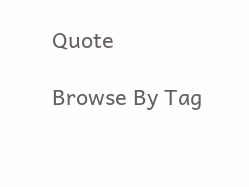Quote

Browse By Tag